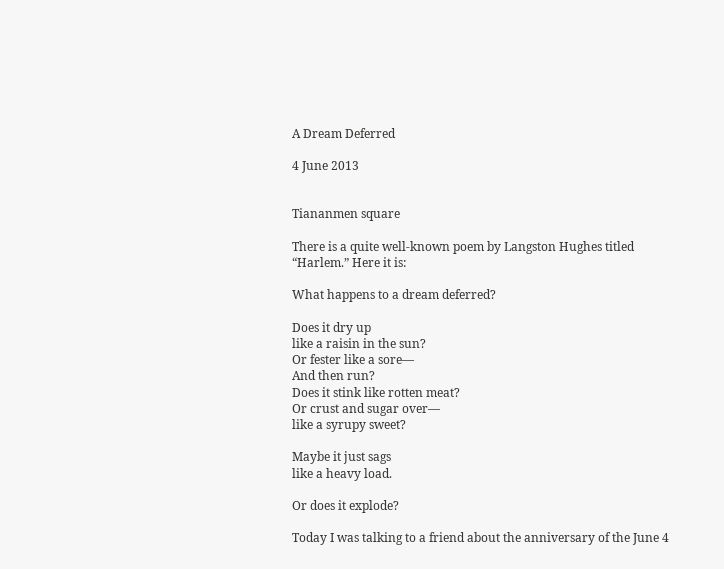A Dream Deferred

4 June 2013


Tiananmen square

There is a quite well-known poem by Langston Hughes titled “Harlem.” Here it is:

What happens to a dream deferred?

Does it dry up
like a raisin in the sun?
Or fester like a sore—
And then run?
Does it stink like rotten meat?
Or crust and sugar over—
like a syrupy sweet?

Maybe it just sags
like a heavy load.

Or does it explode?

Today I was talking to a friend about the anniversary of the June 4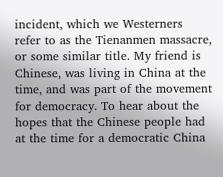incident, which we Westerners refer to as the Tienanmen massacre, or some similar title. My friend is Chinese, was living in China at the time, and was part of the movement for democracy. To hear about the hopes that the Chinese people had at the time for a democratic China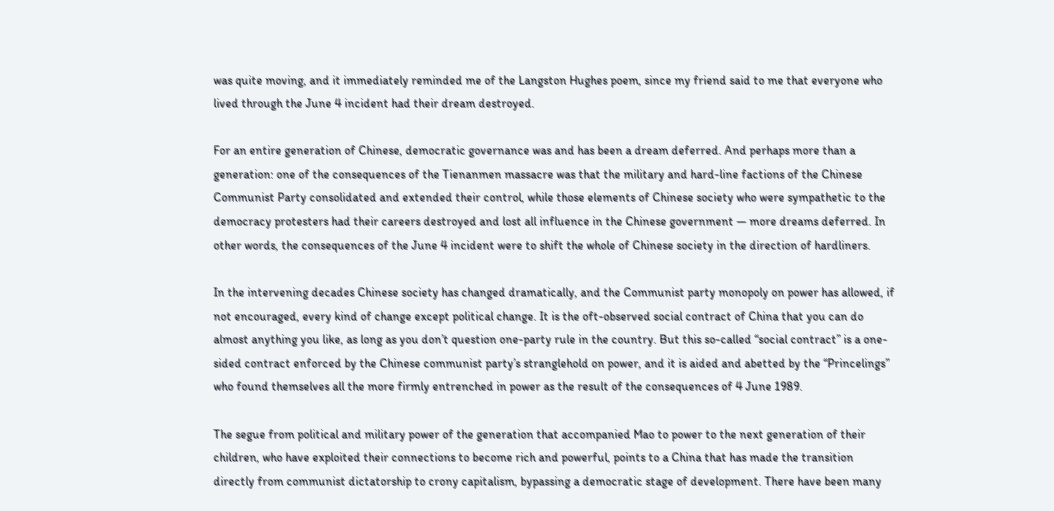was quite moving, and it immediately reminded me of the Langston Hughes poem, since my friend said to me that everyone who lived through the June 4 incident had their dream destroyed.

For an entire generation of Chinese, democratic governance was and has been a dream deferred. And perhaps more than a generation: one of the consequences of the Tienanmen massacre was that the military and hard-line factions of the Chinese Communist Party consolidated and extended their control, while those elements of Chinese society who were sympathetic to the democracy protesters had their careers destroyed and lost all influence in the Chinese government — more dreams deferred. In other words, the consequences of the June 4 incident were to shift the whole of Chinese society in the direction of hardliners.

In the intervening decades Chinese society has changed dramatically, and the Communist party monopoly on power has allowed, if not encouraged, every kind of change except political change. It is the oft-observed social contract of China that you can do almost anything you like, as long as you don’t question one-party rule in the country. But this so-called “social contract” is a one-sided contract enforced by the Chinese communist party’s stranglehold on power, and it is aided and abetted by the “Princelings” who found themselves all the more firmly entrenched in power as the result of the consequences of 4 June 1989.

The segue from political and military power of the generation that accompanied Mao to power to the next generation of their children, who have exploited their connections to become rich and powerful, points to a China that has made the transition directly from communist dictatorship to crony capitalism, bypassing a democratic stage of development. There have been many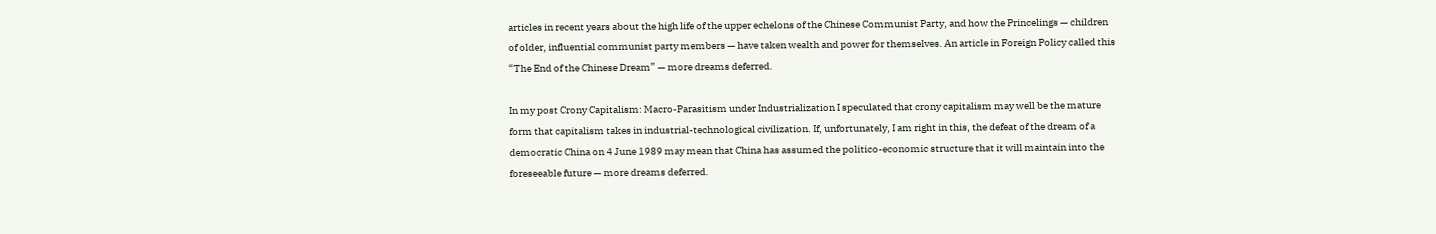articles in recent years about the high life of the upper echelons of the Chinese Communist Party, and how the Princelings — children of older, influential communist party members — have taken wealth and power for themselves. An article in Foreign Policy called this “The End of the Chinese Dream” — more dreams deferred.

In my post Crony Capitalism: Macro-Parasitism under Industrialization I speculated that crony capitalism may well be the mature form that capitalism takes in industrial-technological civilization. If, unfortunately, I am right in this, the defeat of the dream of a democratic China on 4 June 1989 may mean that China has assumed the politico-economic structure that it will maintain into the foreseeable future — more dreams deferred.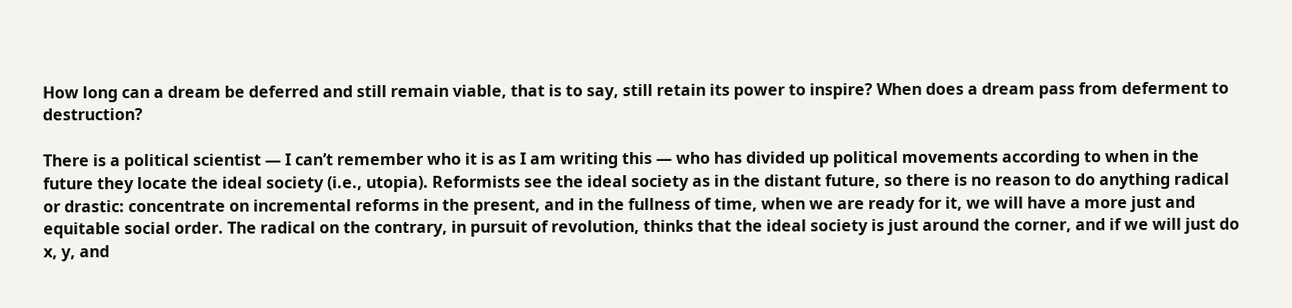How long can a dream be deferred and still remain viable, that is to say, still retain its power to inspire? When does a dream pass from deferment to destruction?

There is a political scientist — I can’t remember who it is as I am writing this — who has divided up political movements according to when in the future they locate the ideal society (i.e., utopia). Reformists see the ideal society as in the distant future, so there is no reason to do anything radical or drastic: concentrate on incremental reforms in the present, and in the fullness of time, when we are ready for it, we will have a more just and equitable social order. The radical on the contrary, in pursuit of revolution, thinks that the ideal society is just around the corner, and if we will just do x, y, and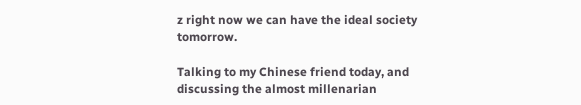z right now we can have the ideal society tomorrow.

Talking to my Chinese friend today, and discussing the almost millenarian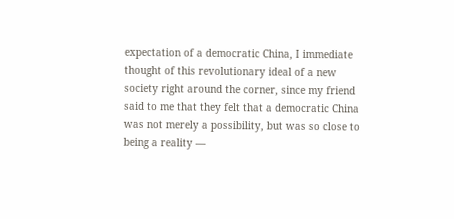expectation of a democratic China, I immediate thought of this revolutionary ideal of a new society right around the corner, since my friend said to me that they felt that a democratic China was not merely a possibility, but was so close to being a reality —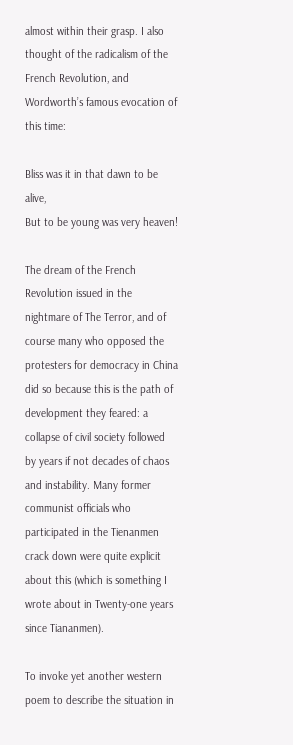almost within their grasp. I also thought of the radicalism of the French Revolution, and Wordworth’s famous evocation of this time:

Bliss was it in that dawn to be alive,
But to be young was very heaven!

The dream of the French Revolution issued in the nightmare of The Terror, and of course many who opposed the protesters for democracy in China did so because this is the path of development they feared: a collapse of civil society followed by years if not decades of chaos and instability. Many former communist officials who participated in the Tienanmen crack down were quite explicit about this (which is something I wrote about in Twenty-one years since Tiananmen).

To invoke yet another western poem to describe the situation in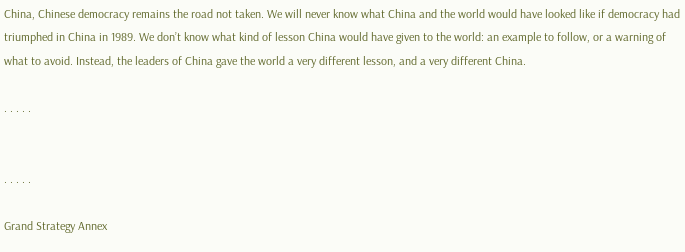China, Chinese democracy remains the road not taken. We will never know what China and the world would have looked like if democracy had triumphed in China in 1989. We don’t know what kind of lesson China would have given to the world: an example to follow, or a warning of what to avoid. Instead, the leaders of China gave the world a very different lesson, and a very different China.

. . . . .


. . . . .

Grand Strategy Annex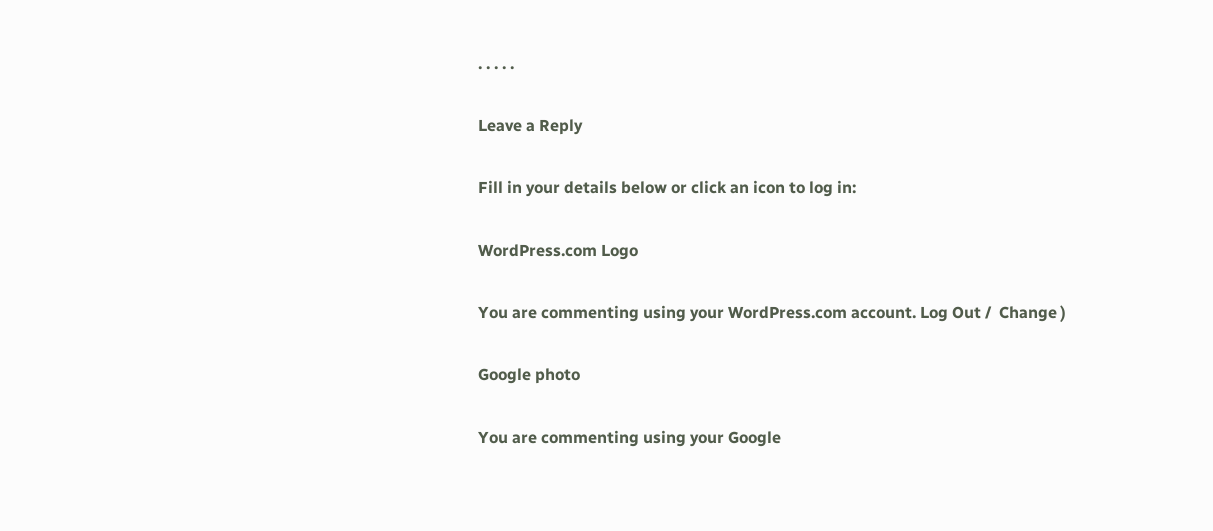. . . . .

Leave a Reply

Fill in your details below or click an icon to log in:

WordPress.com Logo

You are commenting using your WordPress.com account. Log Out /  Change )

Google photo

You are commenting using your Google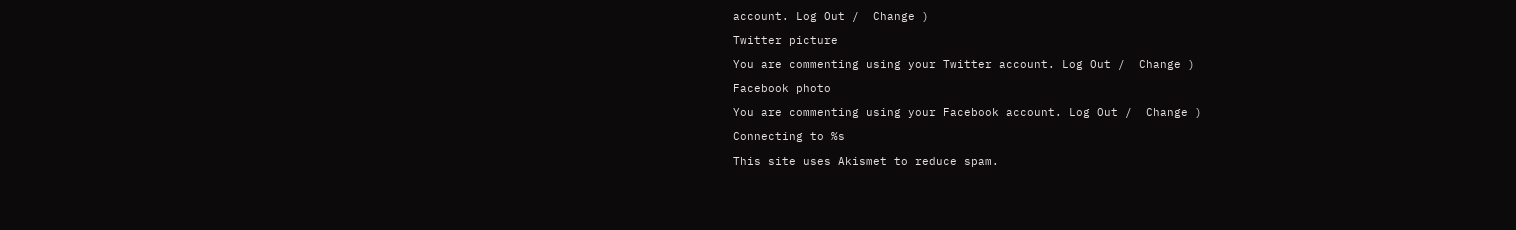account. Log Out /  Change )

Twitter picture

You are commenting using your Twitter account. Log Out /  Change )

Facebook photo

You are commenting using your Facebook account. Log Out /  Change )

Connecting to %s

This site uses Akismet to reduce spam.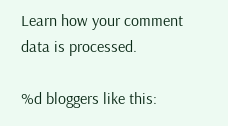Learn how your comment data is processed.

%d bloggers like this: